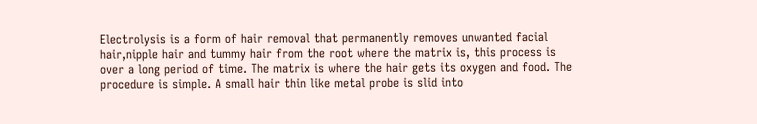Electrolysis is a form of hair removal that permanently removes unwanted facial hair,nipple hair and tummy hair from the root where the matrix is, this process is over a long period of time. The matrix is where the hair gets its oxygen and food. The procedure is simple. A small hair thin like metal probe is slid into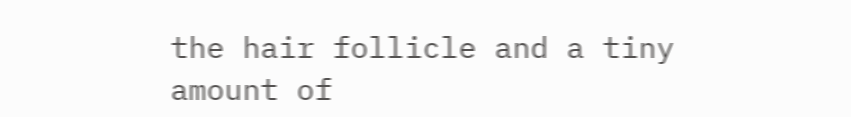the hair follicle and a tiny amount of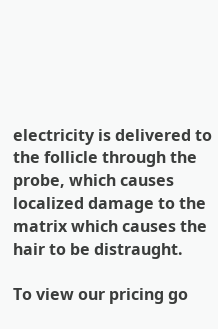electricity is delivered to the follicle through the probe, which causes localized damage to the matrix which causes the hair to be distraught.

To view our pricing go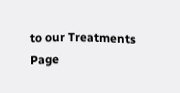to our Treatments Page